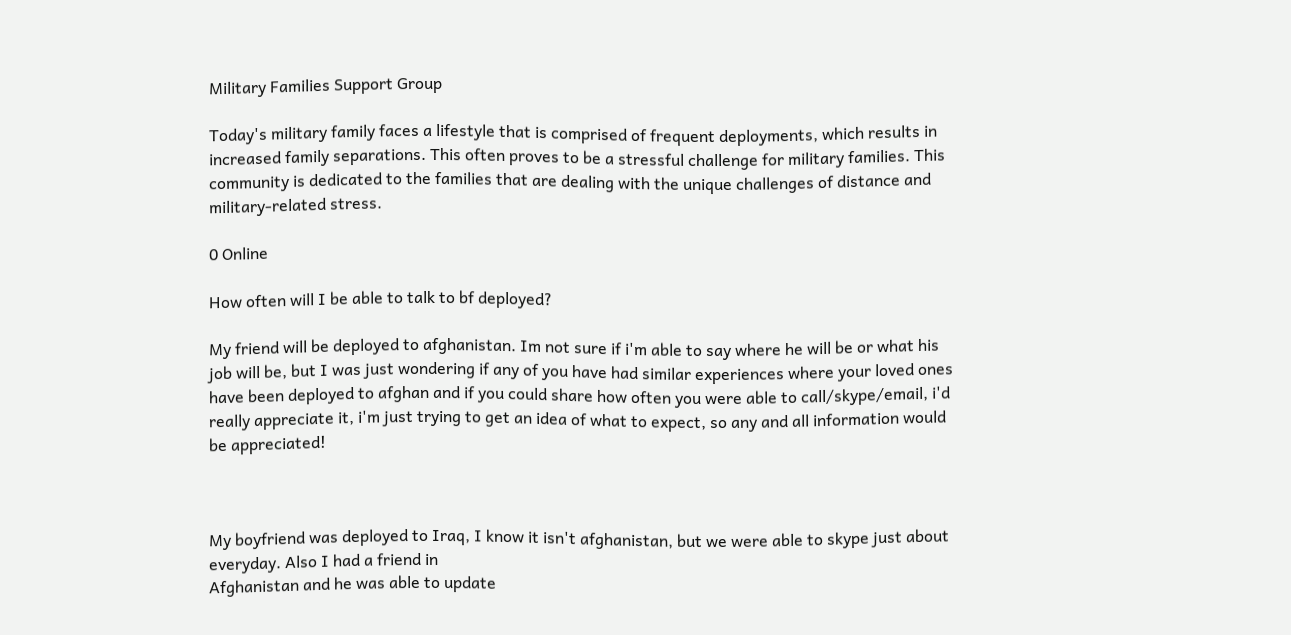Military Families Support Group

Today's military family faces a lifestyle that is comprised of frequent deployments, which results in increased family separations. This often proves to be a stressful challenge for military families. This community is dedicated to the families that are dealing with the unique challenges of distance and military-related stress.

0 Online

How often will I be able to talk to bf deployed?

My friend will be deployed to afghanistan. Im not sure if i'm able to say where he will be or what his job will be, but I was just wondering if any of you have had similar experiences where your loved ones have been deployed to afghan and if you could share how often you were able to call/skype/email, i'd really appreciate it, i'm just trying to get an idea of what to expect, so any and all information would be appreciated!



My boyfriend was deployed to Iraq, I know it isn't afghanistan, but we were able to skype just about everyday. Also I had a friend in
Afghanistan and he was able to update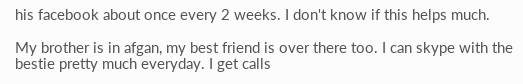his facebook about once every 2 weeks. I don't know if this helps much.

My brother is in afgan, my best friend is over there too. I can skype with the bestie pretty much everyday. I get calls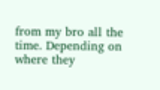from my bro all the time. Depending on where they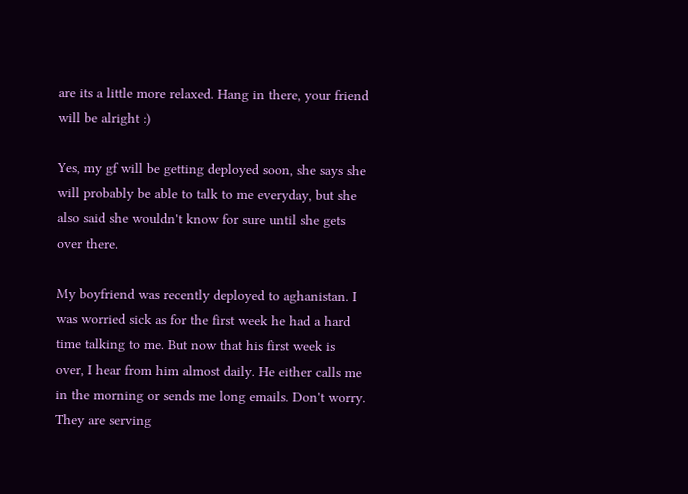are its a little more relaxed. Hang in there, your friend will be alright :)

Yes, my gf will be getting deployed soon, she says she will probably be able to talk to me everyday, but she also said she wouldn't know for sure until she gets over there.

My boyfriend was recently deployed to aghanistan. I was worried sick as for the first week he had a hard time talking to me. But now that his first week is over, I hear from him almost daily. He either calls me in the morning or sends me long emails. Don't worry. They are serving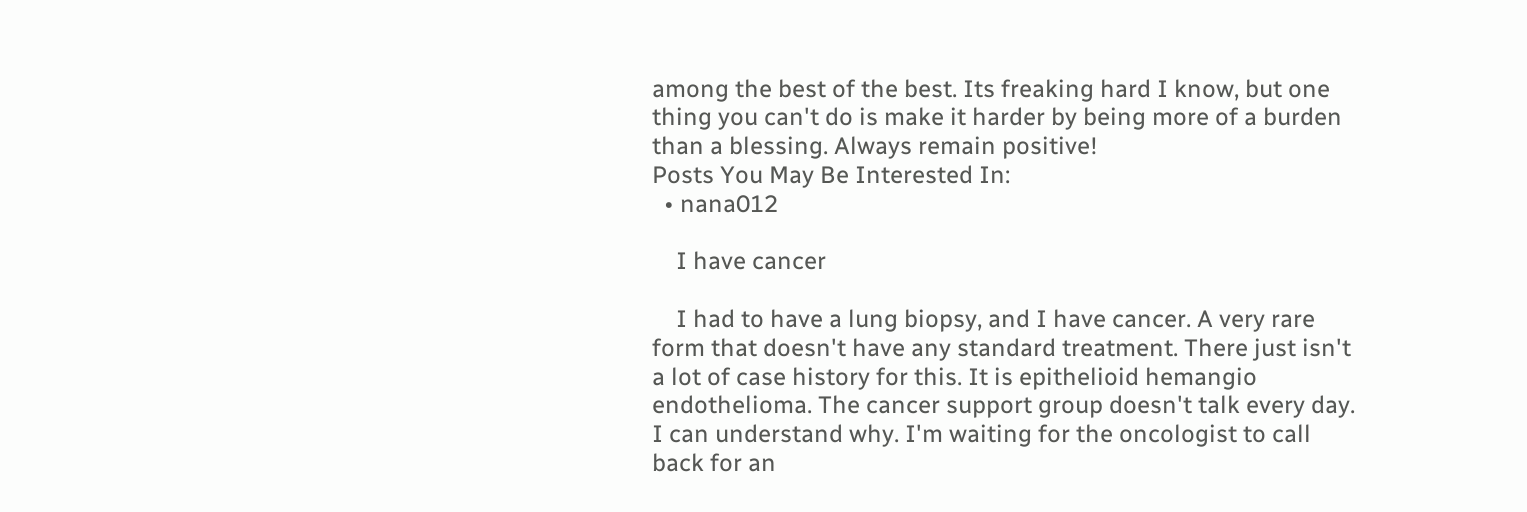among the best of the best. Its freaking hard I know, but one thing you can't do is make it harder by being more of a burden than a blessing. Always remain positive!
Posts You May Be Interested In:
  • nana012

    I have cancer

    I had to have a lung biopsy, and I have cancer. A very rare form that doesn't have any standard treatment. There just isn't a lot of case history for this. It is epithelioid hemangio endothelioma. The cancer support group doesn't talk every day. I can understand why. I'm waiting for the oncologist to call back for an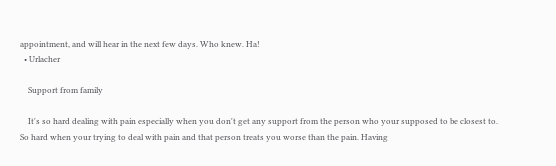appointment, and will hear in the next few days. Who knew. Ha!
  • Urlacher

    Support from family

    It's so hard dealing with pain especially when you don't get any support from the person who your supposed to be closest to. So hard when your trying to deal with pain and that person treats you worse than the pain. Having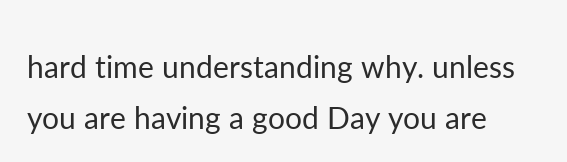hard time understanding why. unless you are having a good Day you are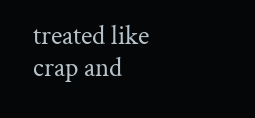treated like crap and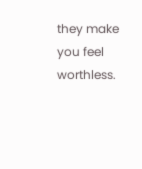they make you feel worthless.